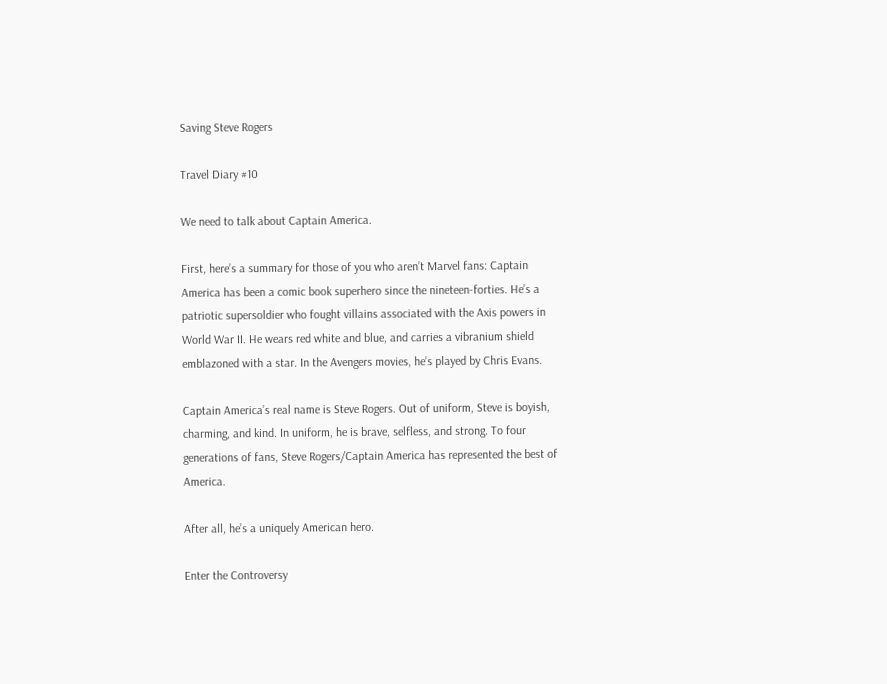Saving Steve Rogers

Travel Diary #10

We need to talk about Captain America.

First, here’s a summary for those of you who aren’t Marvel fans: Captain America has been a comic book superhero since the nineteen-forties. He’s a patriotic supersoldier who fought villains associated with the Axis powers in World War II. He wears red white and blue, and carries a vibranium shield emblazoned with a star. In the Avengers movies, he’s played by Chris Evans.

Captain America’s real name is Steve Rogers. Out of uniform, Steve is boyish, charming, and kind. In uniform, he is brave, selfless, and strong. To four generations of fans, Steve Rogers/Captain America has represented the best of America.

After all, he’s a uniquely American hero.

Enter the Controversy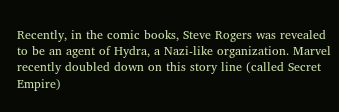Recently, in the comic books, Steve Rogers was revealed to be an agent of Hydra, a Nazi-like organization. Marvel recently doubled down on this story line (called Secret Empire)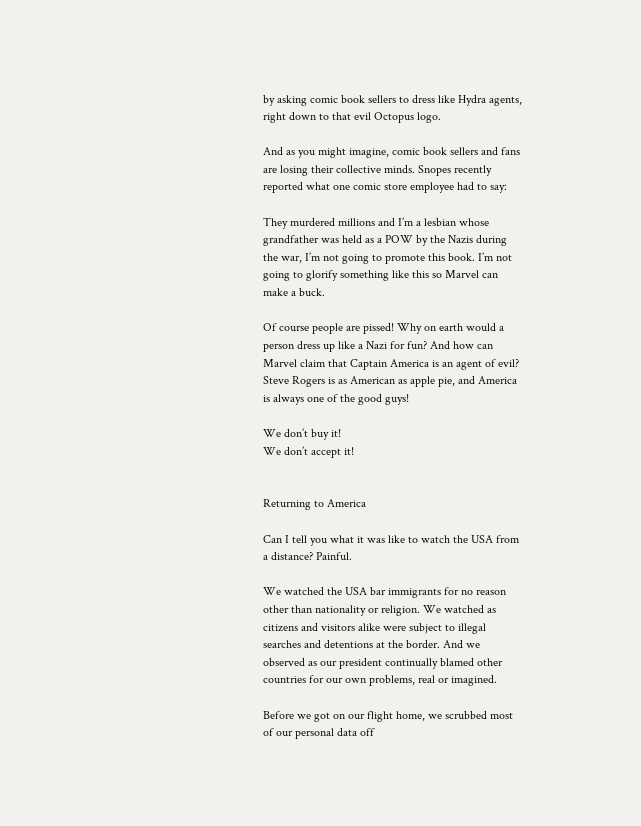by asking comic book sellers to dress like Hydra agents, right down to that evil Octopus logo.

And as you might imagine, comic book sellers and fans are losing their collective minds. Snopes recently reported what one comic store employee had to say:

They murdered millions and I’m a lesbian whose grandfather was held as a POW by the Nazis during the war, I’m not going to promote this book. I’m not going to glorify something like this so Marvel can make a buck.

Of course people are pissed! Why on earth would a person dress up like a Nazi for fun? And how can Marvel claim that Captain America is an agent of evil? Steve Rogers is as American as apple pie, and America is always one of the good guys!

We don’t buy it!
We don’t accept it!


Returning to America

Can I tell you what it was like to watch the USA from a distance? Painful.

We watched the USA bar immigrants for no reason other than nationality or religion. We watched as citizens and visitors alike were subject to illegal searches and detentions at the border. And we observed as our president continually blamed other countries for our own problems, real or imagined.

Before we got on our flight home, we scrubbed most of our personal data off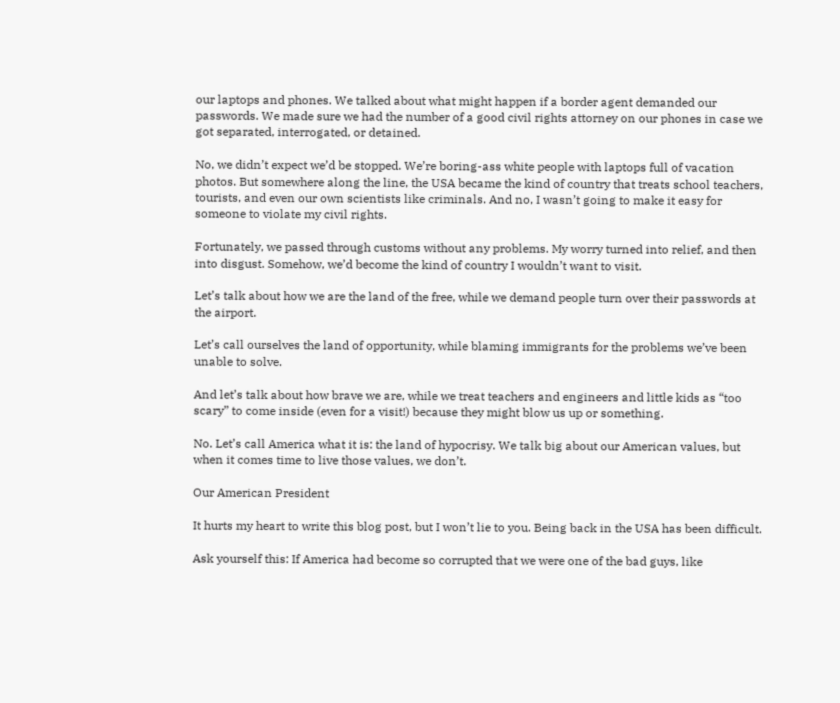our laptops and phones. We talked about what might happen if a border agent demanded our passwords. We made sure we had the number of a good civil rights attorney on our phones in case we got separated, interrogated, or detained.

No, we didn’t expect we’d be stopped. We’re boring-ass white people with laptops full of vacation photos. But somewhere along the line, the USA became the kind of country that treats school teachers, tourists, and even our own scientists like criminals. And no, I wasn’t going to make it easy for someone to violate my civil rights.

Fortunately, we passed through customs without any problems. My worry turned into relief, and then into disgust. Somehow, we’d become the kind of country I wouldn’t want to visit.

Let’s talk about how we are the land of the free, while we demand people turn over their passwords at the airport.

Let’s call ourselves the land of opportunity, while blaming immigrants for the problems we’ve been unable to solve.

And let’s talk about how brave we are, while we treat teachers and engineers and little kids as “too scary” to come inside (even for a visit!) because they might blow us up or something.

No. Let’s call America what it is: the land of hypocrisy. We talk big about our American values, but when it comes time to live those values, we don’t.

Our American President

It hurts my heart to write this blog post, but I won’t lie to you. Being back in the USA has been difficult.

Ask yourself this: If America had become so corrupted that we were one of the bad guys, like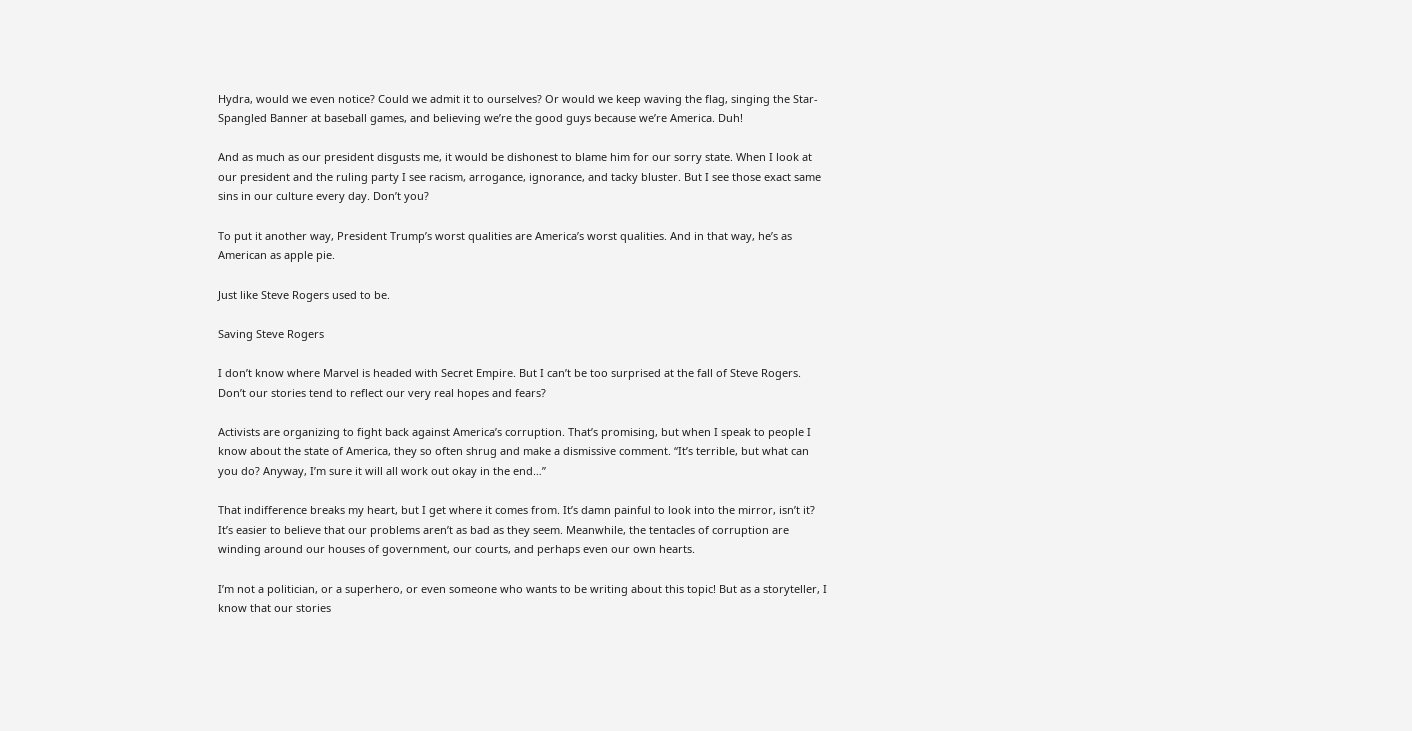Hydra, would we even notice? Could we admit it to ourselves? Or would we keep waving the flag, singing the Star-Spangled Banner at baseball games, and believing we’re the good guys because we’re America. Duh!

And as much as our president disgusts me, it would be dishonest to blame him for our sorry state. When I look at our president and the ruling party I see racism, arrogance, ignorance, and tacky bluster. But I see those exact same sins in our culture every day. Don’t you?

To put it another way, President Trump’s worst qualities are America’s worst qualities. And in that way, he’s as American as apple pie.

Just like Steve Rogers used to be.

Saving Steve Rogers

I don’t know where Marvel is headed with Secret Empire. But I can’t be too surprised at the fall of Steve Rogers. Don’t our stories tend to reflect our very real hopes and fears?

Activists are organizing to fight back against America’s corruption. That’s promising, but when I speak to people I know about the state of America, they so often shrug and make a dismissive comment. “It’s terrible, but what can you do? Anyway, I’m sure it will all work out okay in the end…”

That indifference breaks my heart, but I get where it comes from. It’s damn painful to look into the mirror, isn’t it? It’s easier to believe that our problems aren’t as bad as they seem. Meanwhile, the tentacles of corruption are winding around our houses of government, our courts, and perhaps even our own hearts.

I’m not a politician, or a superhero, or even someone who wants to be writing about this topic! But as a storyteller, I know that our stories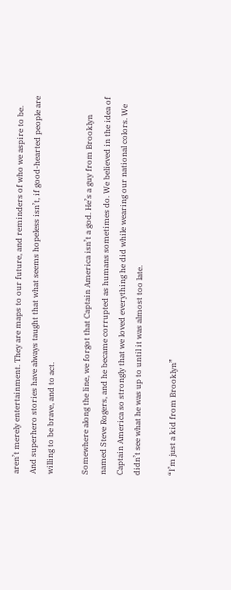aren’t merely entertainment. They are maps to our future, and reminders of who we aspire to be. And superhero stories have always taught that what seems hopeless isn’t, if good-hearted people are willing to be brave, and to act.

Somewhere along the line, we forgot that Captain America isn’t a god. He’s a guy from Brooklyn named Steve Rogers, and he became corrupted as humans sometimes do. We believed in the idea of Captain America so strongly that we loved everything he did while wearing our national colors. We didn’t see what he was up to until it was almost too late.

“I’m just a kid from Brooklyn”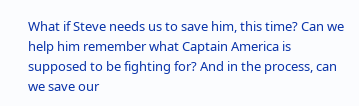What if Steve needs us to save him, this time? Can we help him remember what Captain America is supposed to be fighting for? And in the process, can we save our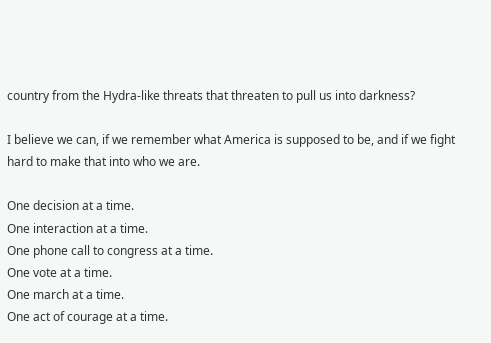country from the Hydra-like threats that threaten to pull us into darkness?

I believe we can, if we remember what America is supposed to be, and if we fight hard to make that into who we are.

One decision at a time.
One interaction at a time.
One phone call to congress at a time.
One vote at a time.
One march at a time.
One act of courage at a time.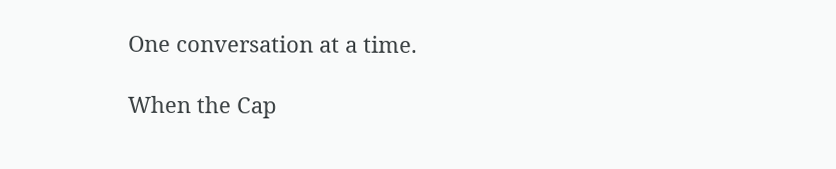One conversation at a time.

When the Cap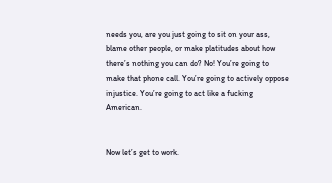needs you, are you just going to sit on your ass, blame other people, or make platitudes about how there’s nothing you can do? No! You’re going to make that phone call. You’re going to actively oppose injustice. You’re going to act like a fucking American.


Now let’s get to work.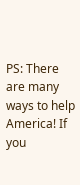PS: There are many ways to help America! If you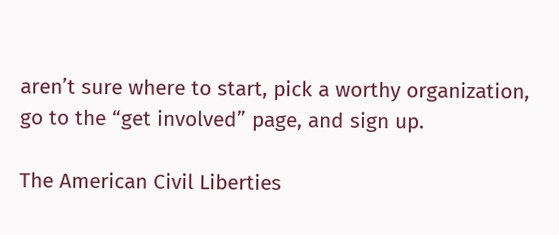aren’t sure where to start, pick a worthy organization, go to the “get involved” page, and sign up.

The American Civil Liberties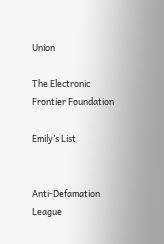Union

The Electronic Frontier Foundation

Emily’s List


Anti-Defamation League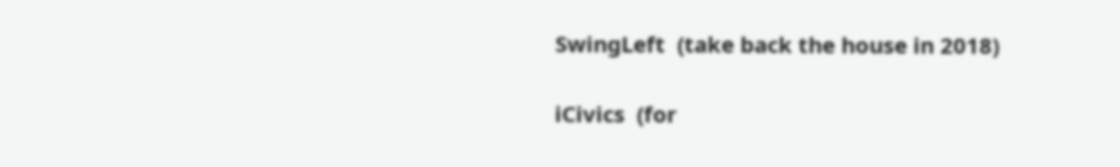SwingLeft  (take back the house in 2018)

iCivics  (for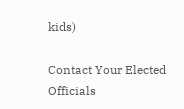kids)

Contact Your Elected Officials